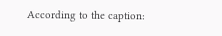According to the caption: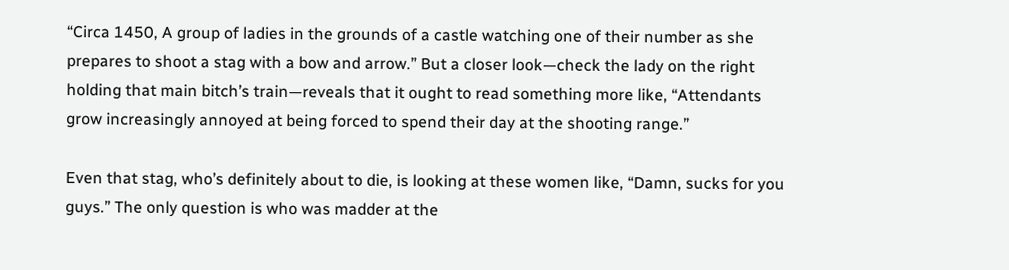“Circa 1450, A group of ladies in the grounds of a castle watching one of their number as she prepares to shoot a stag with a bow and arrow.” But a closer look—check the lady on the right holding that main bitch’s train—reveals that it ought to read something more like, “Attendants grow increasingly annoyed at being forced to spend their day at the shooting range.”

Even that stag, who’s definitely about to die, is looking at these women like, “Damn, sucks for you guys.” The only question is who was madder at the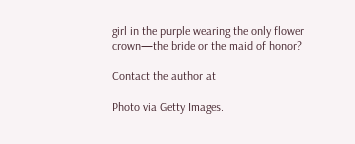girl in the purple wearing the only flower crown—the bride or the maid of honor?

Contact the author at

Photo via Getty Images.